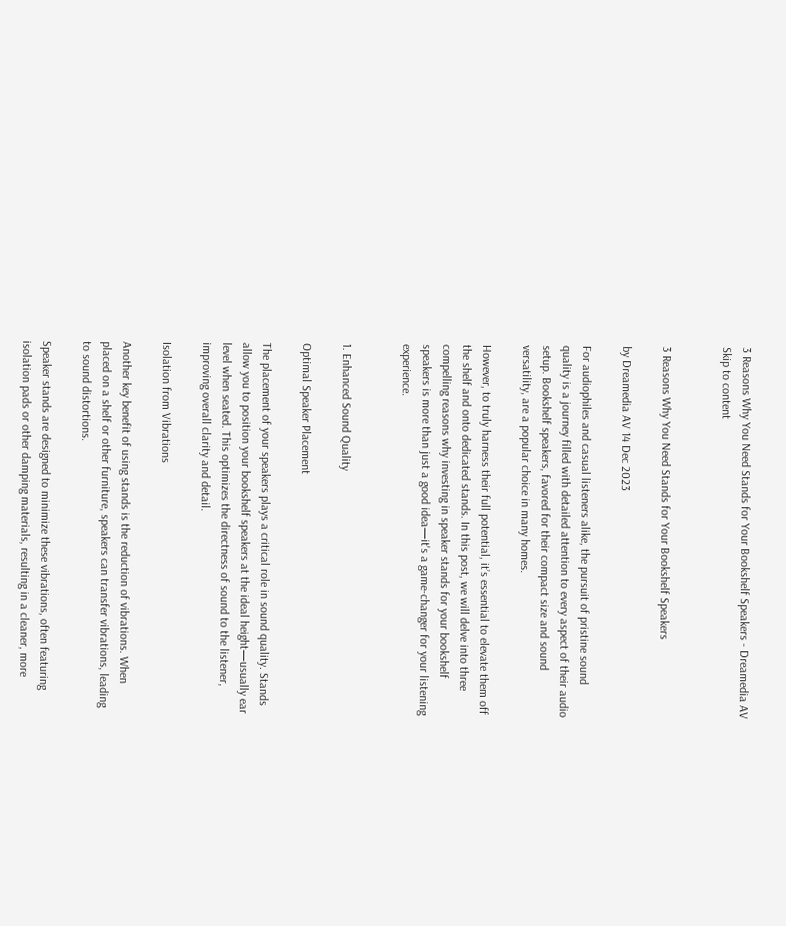3 Reasons Why You Need Stands for Your Bookshelf Speakers - Dreamedia AV
Skip to content


3 Reasons Why You Need Stands for Your Bookshelf Speakers

by Dreamedia AV 14 Dec 2023

For audiophiles and casual listeners alike, the pursuit of pristine sound quality is a journey filled with detailed attention to every aspect of their audio setup. Bookshelf speakers, favored for their compact size and sound versatility, are a popular choice in many homes.

However, to truly harness their full potential, it’s essential to elevate them off the shelf and onto dedicated stands. In this post, we will delve into three compelling reasons why investing in speaker stands for your bookshelf speakers is more than just a good idea—it's a game-changer for your listening experience.


1. Enhanced Sound Quality

Optimal Speaker Placement

The placement of your speakers plays a critical role in sound quality. Stands allow you to position your bookshelf speakers at the ideal height—usually ear level when seated. This optimizes the directness of sound to the listener, improving overall clarity and detail.

Isolation from Vibrations

Another key benefit of using stands is the reduction of vibrations. When placed on a shelf or other furniture, speakers can transfer vibrations, leading to sound distortions.

Speaker stands are designed to minimize these vibrations, often featuring isolation pads or other damping materials, resulting in a cleaner, more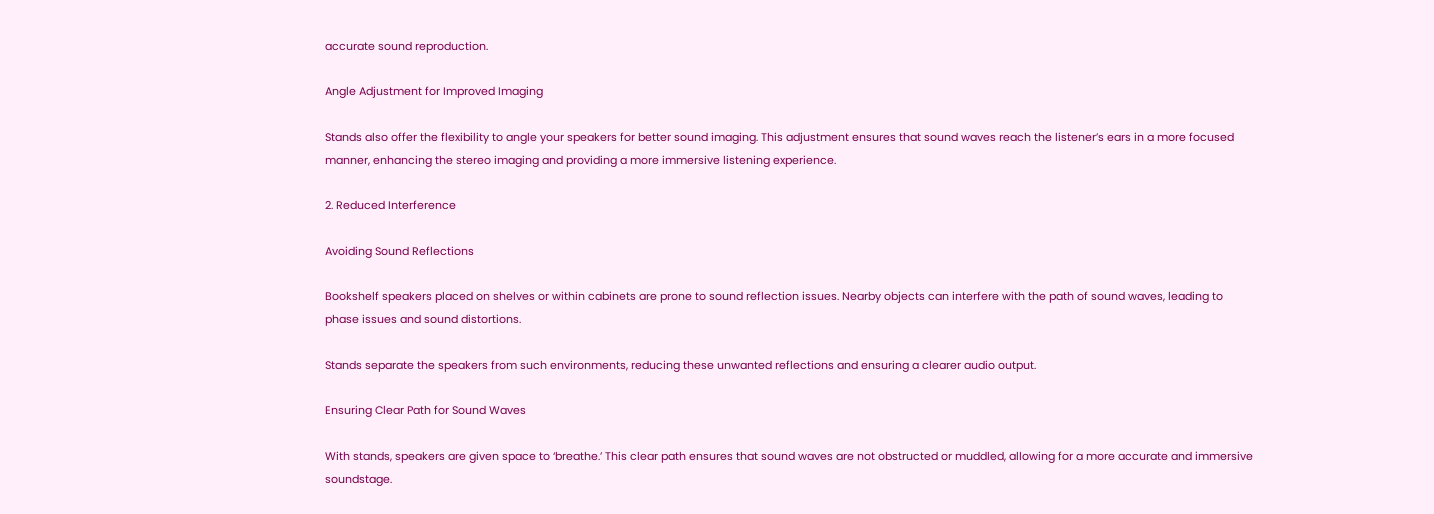accurate sound reproduction.

Angle Adjustment for Improved Imaging

Stands also offer the flexibility to angle your speakers for better sound imaging. This adjustment ensures that sound waves reach the listener’s ears in a more focused manner, enhancing the stereo imaging and providing a more immersive listening experience.

2. Reduced Interference

Avoiding Sound Reflections

Bookshelf speakers placed on shelves or within cabinets are prone to sound reflection issues. Nearby objects can interfere with the path of sound waves, leading to phase issues and sound distortions.

Stands separate the speakers from such environments, reducing these unwanted reflections and ensuring a clearer audio output.

Ensuring Clear Path for Sound Waves

With stands, speakers are given space to ‘breathe.’ This clear path ensures that sound waves are not obstructed or muddled, allowing for a more accurate and immersive soundstage.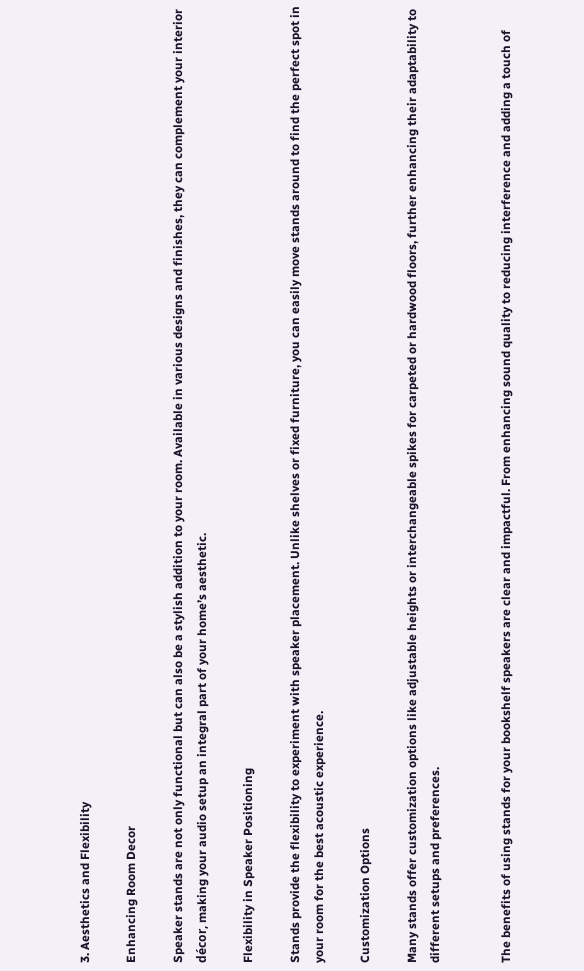3. Aesthetics and Flexibility

Enhancing Room Decor

Speaker stands are not only functional but can also be a stylish addition to your room. Available in various designs and finishes, they can complement your interior décor, making your audio setup an integral part of your home’s aesthetic.

Flexibility in Speaker Positioning

Stands provide the flexibility to experiment with speaker placement. Unlike shelves or fixed furniture, you can easily move stands around to find the perfect spot in your room for the best acoustic experience.

Customization Options

Many stands offer customization options like adjustable heights or interchangeable spikes for carpeted or hardwood floors, further enhancing their adaptability to different setups and preferences.


The benefits of using stands for your bookshelf speakers are clear and impactful. From enhancing sound quality to reducing interference and adding a touch of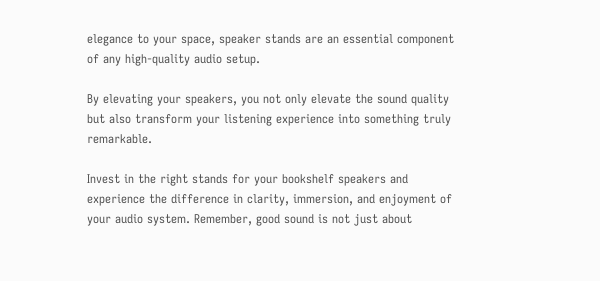elegance to your space, speaker stands are an essential component of any high-quality audio setup.

By elevating your speakers, you not only elevate the sound quality but also transform your listening experience into something truly remarkable.

Invest in the right stands for your bookshelf speakers and experience the difference in clarity, immersion, and enjoyment of your audio system. Remember, good sound is not just about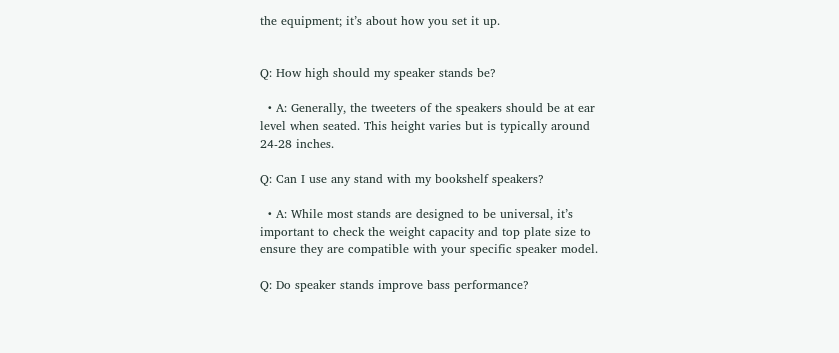the equipment; it’s about how you set it up.


Q: How high should my speaker stands be?

  • A: Generally, the tweeters of the speakers should be at ear level when seated. This height varies but is typically around 24-28 inches.

Q: Can I use any stand with my bookshelf speakers?

  • A: While most stands are designed to be universal, it’s important to check the weight capacity and top plate size to ensure they are compatible with your specific speaker model.

Q: Do speaker stands improve bass performance?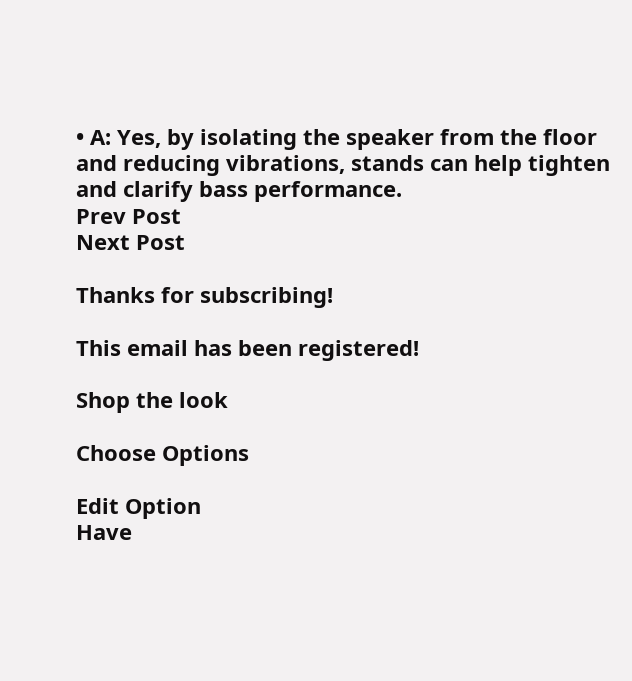• A: Yes, by isolating the speaker from the floor and reducing vibrations, stands can help tighten and clarify bass performance.
Prev Post
Next Post

Thanks for subscribing!

This email has been registered!

Shop the look

Choose Options

Edit Option
Have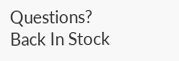Questions?
Back In Stock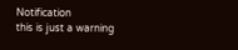Notification
this is just a warning